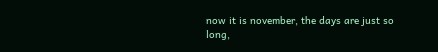now it is november, the days are just so long,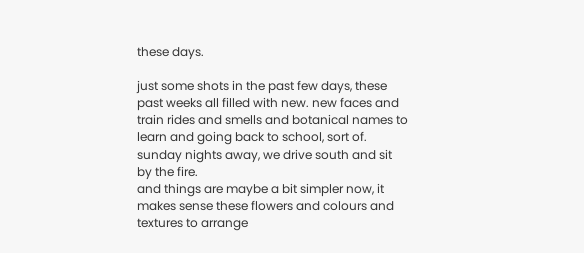these days.

just some shots in the past few days, these past weeks all filled with new. new faces and train rides and smells and botanical names to learn and going back to school, sort of. sunday nights away, we drive south and sit by the fire.
and things are maybe a bit simpler now, it makes sense these flowers and colours and textures to arrange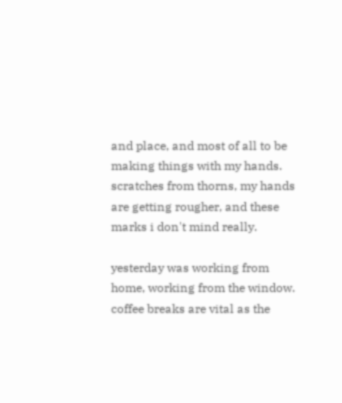and place, and most of all to be making things with my hands.  scratches from thorns, my hands are getting rougher, and these marks i don't mind really.

yesterday was working from home, working from the window. coffee breaks are vital as the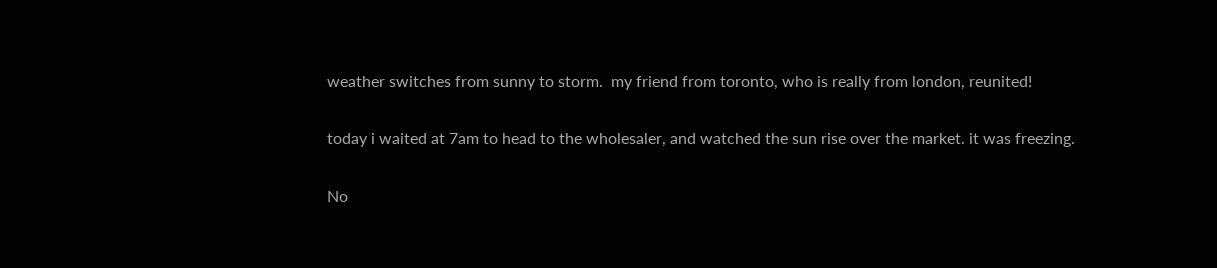weather switches from sunny to storm.  my friend from toronto, who is really from london, reunited!

today i waited at 7am to head to the wholesaler, and watched the sun rise over the market. it was freezing.

No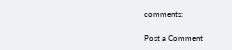comments:

Post a Comment